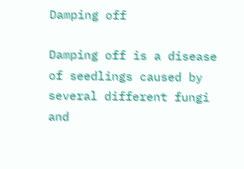Damping off

Damping off is a disease of seedlings caused by several different fungi and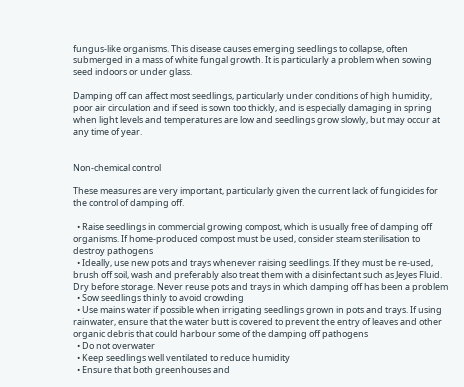fungus-like organisms. This disease causes emerging seedlings to collapse, often submerged in a mass of white fungal growth. It is particularly a problem when sowing seed indoors or under glass.

Damping off can affect most seedlings, particularly under conditions of high humidity, poor air circulation and if seed is sown too thickly, and is especially damaging in spring when light levels and temperatures are low and seedlings grow slowly, but may occur at any time of year.


Non-chemical control

These measures are very important, particularly given the current lack of fungicides for the control of damping off.

  • Raise seedlings in commercial growing compost, which is usually free of damping off organisms. If home-produced compost must be used, consider steam sterilisation to destroy pathogens
  • Ideally, use new pots and trays whenever raising seedlings. If they must be re-used, brush off soil, wash and preferably also treat them with a disinfectant such as Jeyes Fluid. Dry before storage. Never reuse pots and trays in which damping off has been a problem
  • Sow seedlings thinly to avoid crowding
  • Use mains water if possible when irrigating seedlings grown in pots and trays. If using rainwater, ensure that the water butt is covered to prevent the entry of leaves and other organic debris that could harbour some of the damping off pathogens
  • Do not overwater
  • Keep seedlings well ventilated to reduce humidity
  • Ensure that both greenhouses and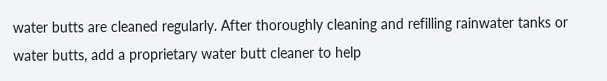water butts are cleaned regularly. After thoroughly cleaning and refilling rainwater tanks or water butts, add a proprietary water butt cleaner to help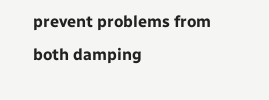prevent problems from both damping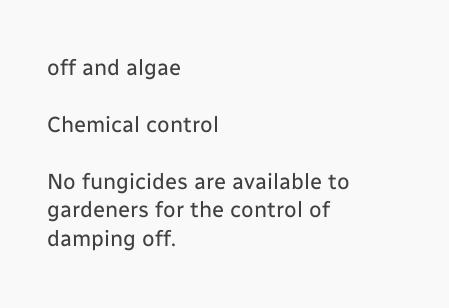off and algae

Chemical control

No fungicides are available to gardeners for the control of damping off.